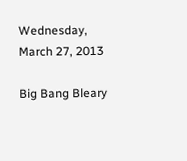Wednesday, March 27, 2013

Big Bang Bleary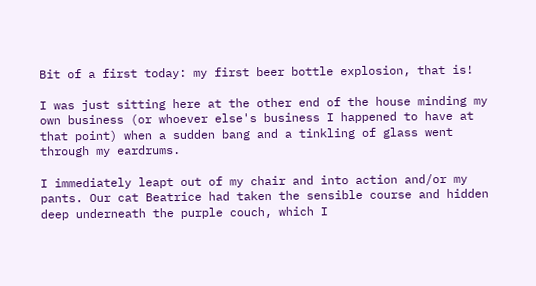Bit of a first today: my first beer bottle explosion, that is!

I was just sitting here at the other end of the house minding my own business (or whoever else's business I happened to have at that point) when a sudden bang and a tinkling of glass went through my eardrums.

I immediately leapt out of my chair and into action and/or my pants. Our cat Beatrice had taken the sensible course and hidden deep underneath the purple couch, which I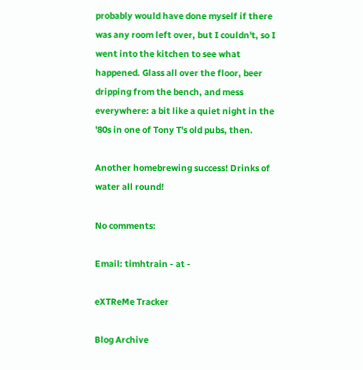probably would have done myself if there was any room left over, but I couldn't, so I went into the kitchen to see what happened. Glass all over the floor, beer dripping from the bench, and mess everywhere: a bit like a quiet night in the '80s in one of Tony T's old pubs, then.

Another homebrewing success! Drinks of water all round!

No comments:

Email: timhtrain - at -

eXTReMe Tracker

Blog Archive